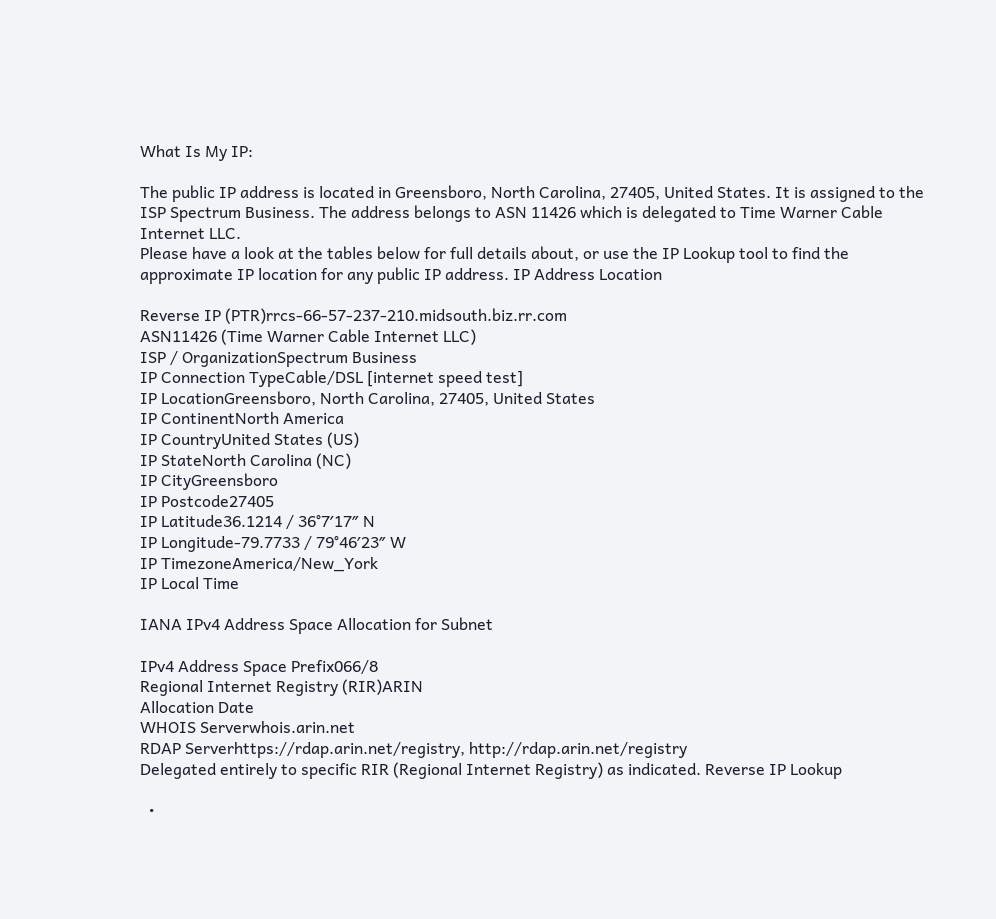What Is My IP:

The public IP address is located in Greensboro, North Carolina, 27405, United States. It is assigned to the ISP Spectrum Business. The address belongs to ASN 11426 which is delegated to Time Warner Cable Internet LLC.
Please have a look at the tables below for full details about, or use the IP Lookup tool to find the approximate IP location for any public IP address. IP Address Location

Reverse IP (PTR)rrcs-66-57-237-210.midsouth.biz.rr.com
ASN11426 (Time Warner Cable Internet LLC)
ISP / OrganizationSpectrum Business
IP Connection TypeCable/DSL [internet speed test]
IP LocationGreensboro, North Carolina, 27405, United States
IP ContinentNorth America
IP CountryUnited States (US)
IP StateNorth Carolina (NC)
IP CityGreensboro
IP Postcode27405
IP Latitude36.1214 / 36°7′17″ N
IP Longitude-79.7733 / 79°46′23″ W
IP TimezoneAmerica/New_York
IP Local Time

IANA IPv4 Address Space Allocation for Subnet

IPv4 Address Space Prefix066/8
Regional Internet Registry (RIR)ARIN
Allocation Date
WHOIS Serverwhois.arin.net
RDAP Serverhttps://rdap.arin.net/registry, http://rdap.arin.net/registry
Delegated entirely to specific RIR (Regional Internet Registry) as indicated. Reverse IP Lookup

  •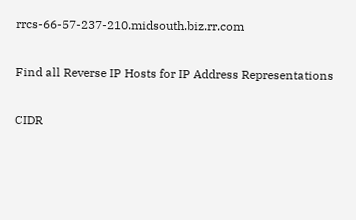rrcs-66-57-237-210.midsouth.biz.rr.com

Find all Reverse IP Hosts for IP Address Representations

CIDR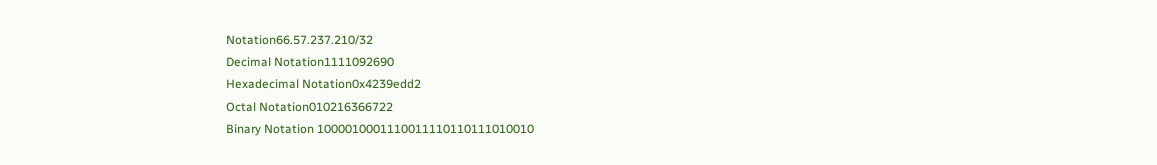Notation66.57.237.210/32
Decimal Notation1111092690
Hexadecimal Notation0x4239edd2
Octal Notation010216366722
Binary Notation 1000010001110011110110111010010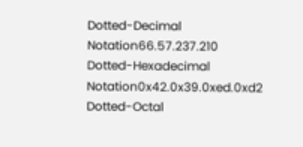Dotted-Decimal Notation66.57.237.210
Dotted-Hexadecimal Notation0x42.0x39.0xed.0xd2
Dotted-Octal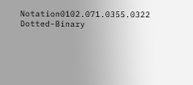Notation0102.071.0355.0322
Dotted-Binary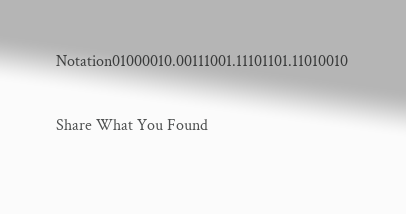Notation01000010.00111001.11101101.11010010

Share What You Found